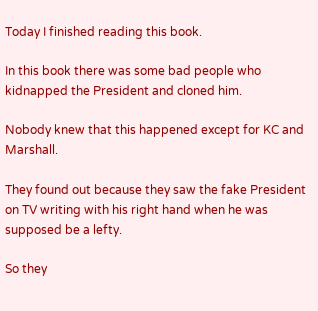Today I finished reading this book.

In this book there was some bad people who kidnapped the President and cloned him.

Nobody knew that this happened except for KC and Marshall.

They found out because they saw the fake President on TV writing with his right hand when he was supposed be a lefty.

So they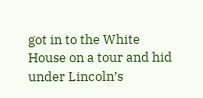got in to the White House on a tour and hid under Lincoln’s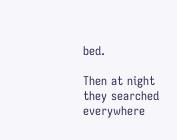bed.

Then at night they searched everywhere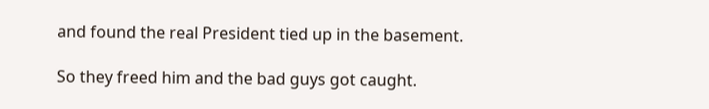and found the real President tied up in the basement.

So they freed him and the bad guys got caught.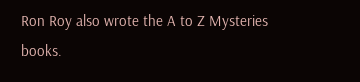Ron Roy also wrote the A to Z Mysteries books.